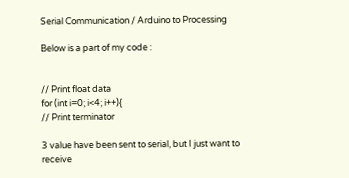Serial Communication / Arduino to Processing

Below is a part of my code :


// Print float data
for (int i=0; i<4; i++){
// Print terminator

3 value have been sent to serial, but I just want to receive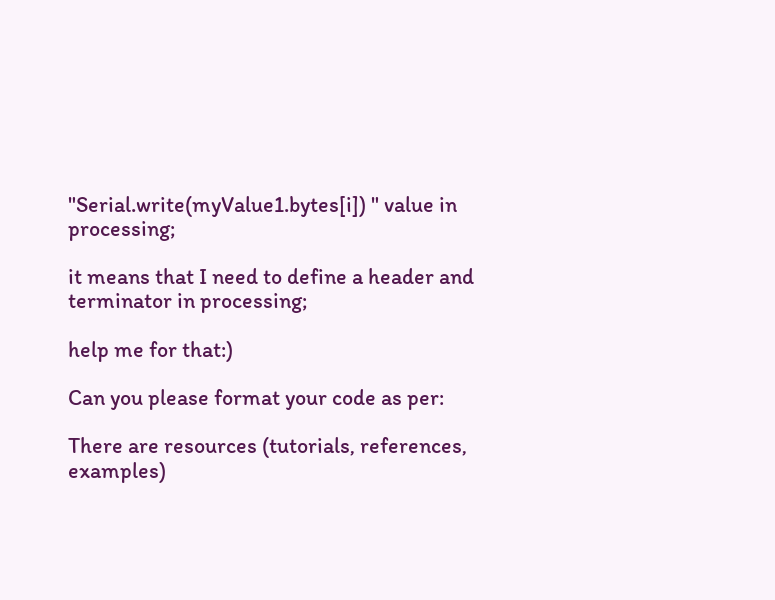"Serial.write(myValue1.bytes[i]) " value in processing;

it means that I need to define a header and terminator in processing;

help me for that:)

Can you please format your code as per:

There are resources (tutorials, references, examples)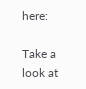here:

Take a look at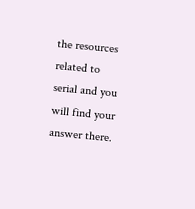the resources related to serial and you will find your answer there.